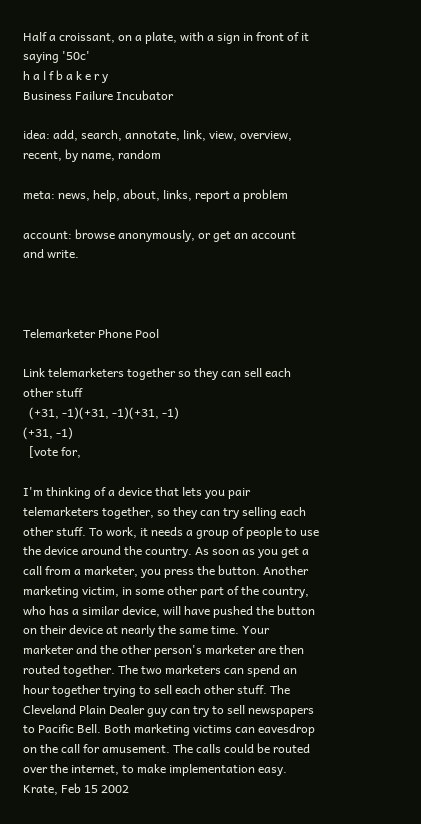Half a croissant, on a plate, with a sign in front of it saying '50c'
h a l f b a k e r y
Business Failure Incubator

idea: add, search, annotate, link, view, overview, recent, by name, random

meta: news, help, about, links, report a problem

account: browse anonymously, or get an account and write.



Telemarketer Phone Pool

Link telemarketers together so they can sell each other stuff
  (+31, -1)(+31, -1)(+31, -1)
(+31, -1)
  [vote for,

I'm thinking of a device that lets you pair telemarketers together, so they can try selling each other stuff. To work, it needs a group of people to use the device around the country. As soon as you get a call from a marketer, you press the button. Another marketing victim, in some other part of the country, who has a similar device, will have pushed the button on their device at nearly the same time. Your marketer and the other person's marketer are then routed together. The two marketers can spend an hour together trying to sell each other stuff. The Cleveland Plain Dealer guy can try to sell newspapers to Pacific Bell. Both marketing victims can eavesdrop on the call for amusement. The calls could be routed over the internet, to make implementation easy.
Krate, Feb 15 2002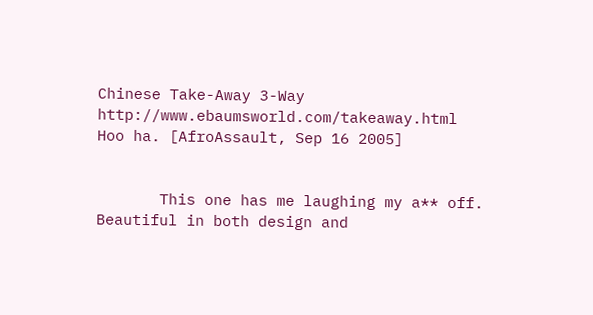Chinese Take-Away 3-Way http://www.ebaumsworld.com/takeaway.html
Hoo ha. [AfroAssault, Sep 16 2005]


       This one has me laughing my a** off. Beautiful in both design and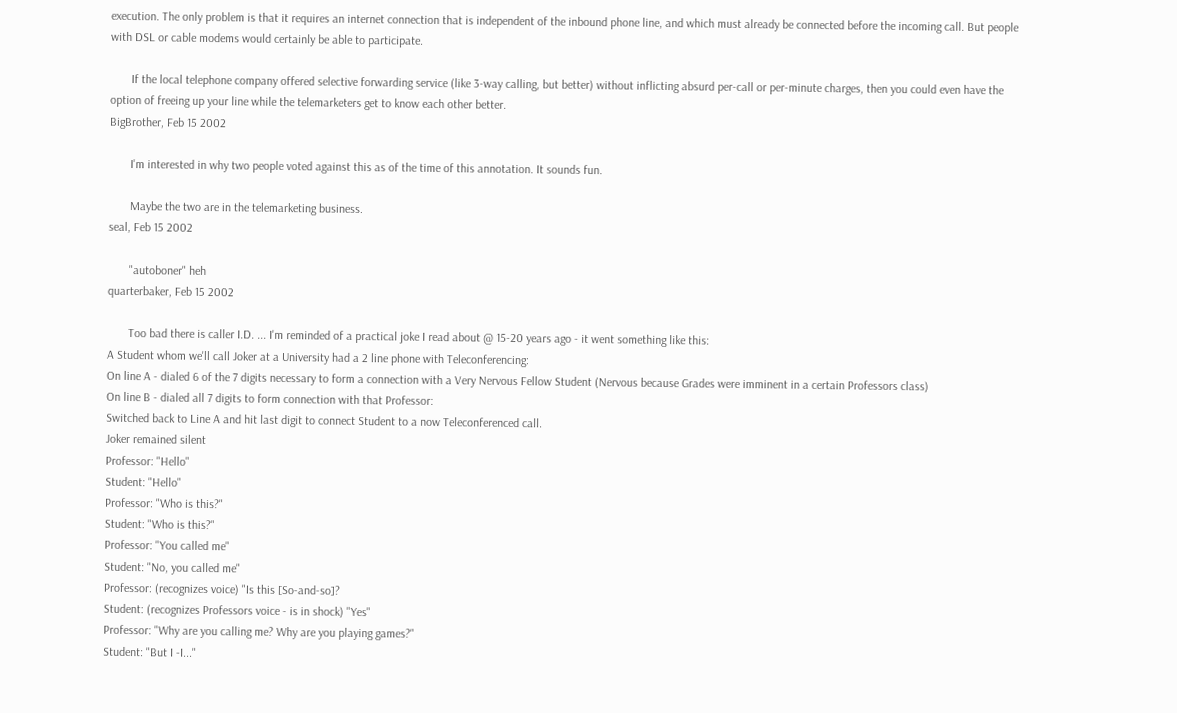execution. The only problem is that it requires an internet connection that is independent of the inbound phone line, and which must already be connected before the incoming call. But people with DSL or cable modems would certainly be able to participate.

       If the local telephone company offered selective forwarding service (like 3-way calling, but better) without inflicting absurd per-call or per-minute charges, then you could even have the option of freeing up your line while the telemarketers get to know each other better.
BigBrother, Feb 15 2002

       I'm interested in why two people voted against this as of the time of this annotation. It sounds fun.

       Maybe the two are in the telemarketing business.
seal, Feb 15 2002

       "autoboner" heh
quarterbaker, Feb 15 2002

       Too bad there is caller I.D. ... I'm reminded of a practical joke I read about @ 15-20 years ago - it went something like this:
A Student whom we'll call Joker at a University had a 2 line phone with Teleconferencing:
On line A - dialed 6 of the 7 digits necessary to form a connection with a Very Nervous Fellow Student (Nervous because Grades were imminent in a certain Professors class)
On line B - dialed all 7 digits to form connection with that Professor:
Switched back to Line A and hit last digit to connect Student to a now Teleconferenced call.
Joker remained silent
Professor: "Hello"
Student: "Hello"
Professor: "Who is this?"
Student: "Who is this?"
Professor: "You called me"
Student: "No, you called me"
Professor: (recognizes voice) "Is this [So-and-so]?
Student: (recognizes Professors voice - is in shock) "Yes"
Professor: "Why are you calling me? Why are you playing games?"
Student: "But I -I..."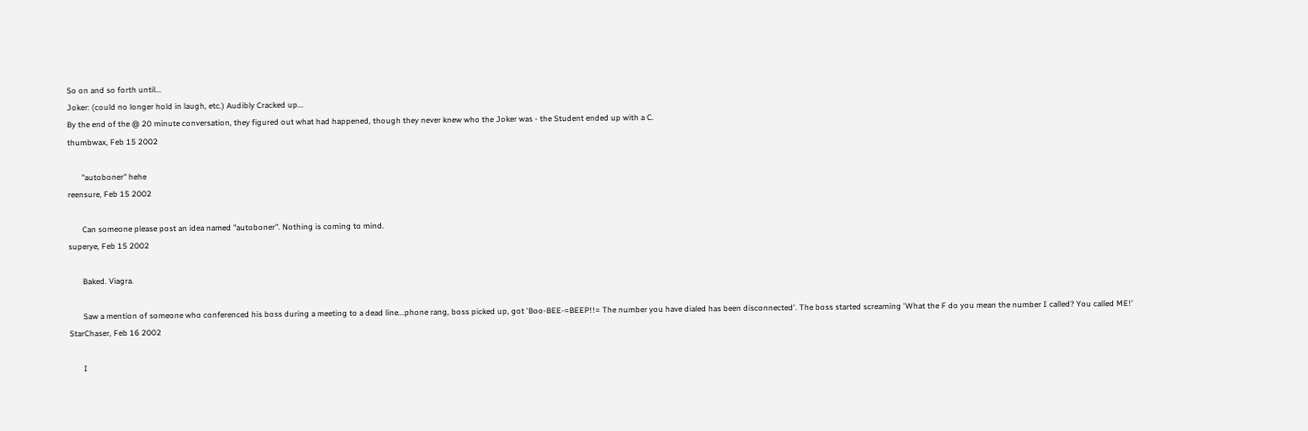So on and so forth until...
Joker: (could no longer hold in laugh, etc.) Audibly Cracked up...
By the end of the @ 20 minute conversation, they figured out what had happened, though they never knew who the Joker was - the Student ended up with a C.
thumbwax, Feb 15 2002

       "autoboner" hehe
reensure, Feb 15 2002

       Can someone please post an idea named "autoboner". Nothing is coming to mind.
superye, Feb 15 2002

       Baked. Viagra.

       Saw a mention of someone who conferenced his boss during a meeting to a dead line...phone rang, boss picked up, got 'Boo-BEE-=BEEP!!= The number you have dialed has been disconnected'. The boss started screaming 'What the F do you mean the number I called? You called ME!'
StarChaser, Feb 16 2002

       I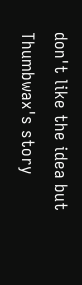don't like the idea but Thumbwax's story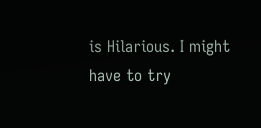is Hilarious. I might have to try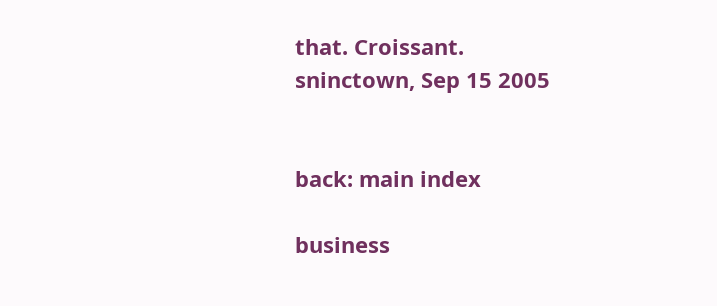that. Croissant.
sninctown, Sep 15 2005


back: main index

business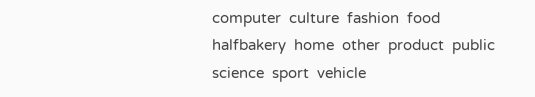computer  culture  fashion  food  halfbakery  home  other  product  public  science  sport  vehicle